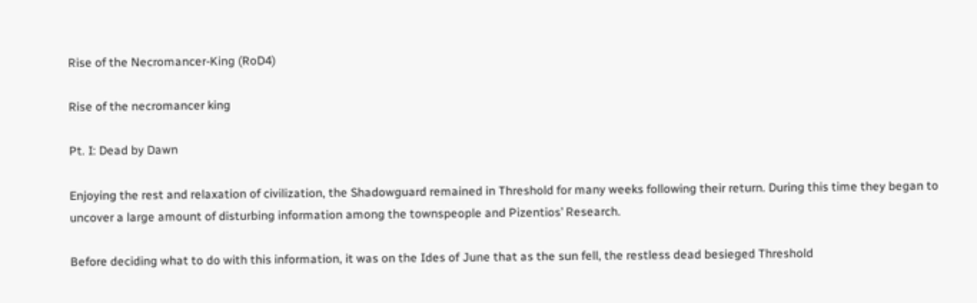Rise of the Necromancer-King (RoD4)

Rise of the necromancer king

Pt. I: Dead by Dawn

Enjoying the rest and relaxation of civilization, the Shadowguard remained in Threshold for many weeks following their return. During this time they began to uncover a large amount of disturbing information among the townspeople and Pizentios’ Research.

Before deciding what to do with this information, it was on the Ides of June that as the sun fell, the restless dead besieged Threshold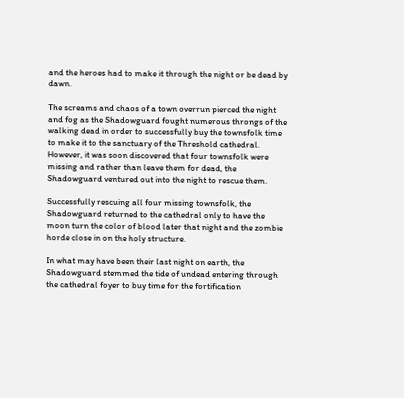and the heroes had to make it through the night or be dead by dawn.

The screams and chaos of a town overrun pierced the night and fog as the Shadowguard fought numerous throngs of the walking dead in order to successfully buy the townsfolk time to make it to the sanctuary of the Threshold cathedral. However, it was soon discovered that four townsfolk were missing and rather than leave them for dead, the Shadowguard ventured out into the night to rescue them.

Successfully rescuing all four missing townsfolk, the Shadowguard returned to the cathedral only to have the moon turn the color of blood later that night and the zombie horde close in on the holy structure.

In what may have been their last night on earth, the Shadowguard stemmed the tide of undead entering through the cathedral foyer to buy time for the fortification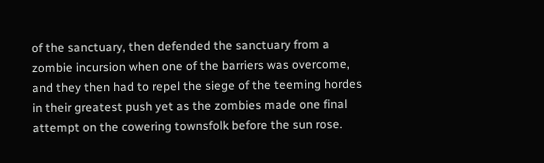of the sanctuary, then defended the sanctuary from a zombie incursion when one of the barriers was overcome, and they then had to repel the siege of the teeming hordes in their greatest push yet as the zombies made one final attempt on the cowering townsfolk before the sun rose.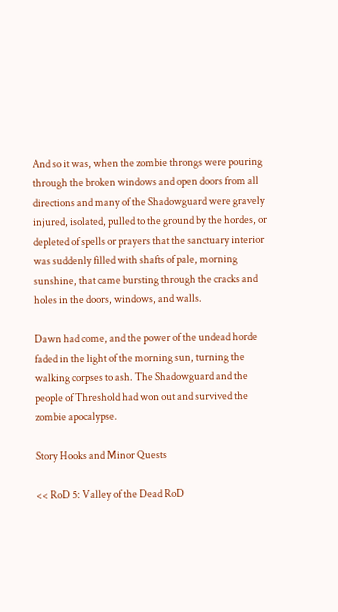And so it was, when the zombie throngs were pouring through the broken windows and open doors from all directions and many of the Shadowguard were gravely injured, isolated, pulled to the ground by the hordes, or depleted of spells or prayers that the sanctuary interior was suddenly filled with shafts of pale, morning sunshine, that came bursting through the cracks and holes in the doors, windows, and walls.

Dawn had come, and the power of the undead horde faded in the light of the morning sun, turning the walking corpses to ash. The Shadowguard and the people of Threshold had won out and survived the zombie apocalypse.

Story Hooks and Minor Quests

<< RoD 5: Valley of the Dead RoD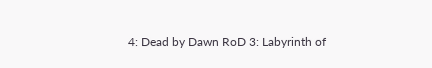4: Dead by Dawn RoD 3: Labyrinth of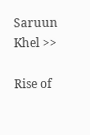Saruun Khel >>

Rise of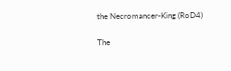the Necromancer-King (RoD4)

The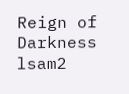Reign of Darkness lsam2